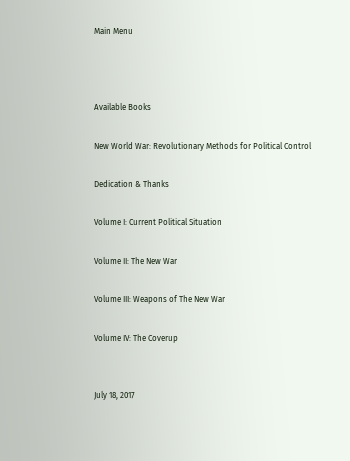Main Menu



Available Books

New World War: Revolutionary Methods for Political Control

Dedication & Thanks

Volume I: Current Political Situation

Volume II: The New War

Volume III: Weapons of The New War

Volume IV: The Coverup


July 18, 2017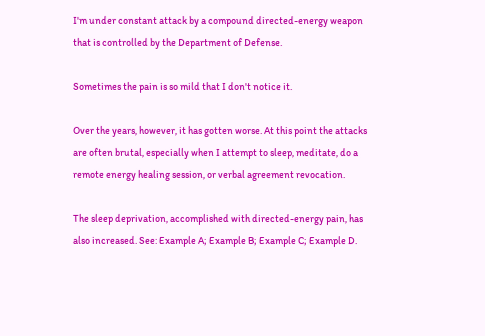I'm under constant attack by a compound directed-energy weapon that is controlled by the Department of Defense.

Sometimes the pain is so mild that I don't notice it.

Over the years, however, it has gotten worse. At this point the attacks are often brutal, especially when I attempt to sleep, meditate, do a remote energy healing session, or verbal agreement revocation.

The sleep deprivation, accomplished with directed-energy pain, has also increased. See: Example A; Example B; Example C; Example D.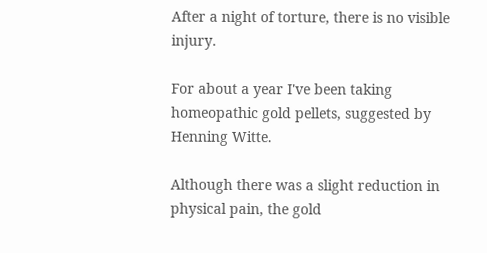After a night of torture, there is no visible injury.

For about a year I've been taking homeopathic gold pellets, suggested by Henning Witte.

Although there was a slight reduction in physical pain, the gold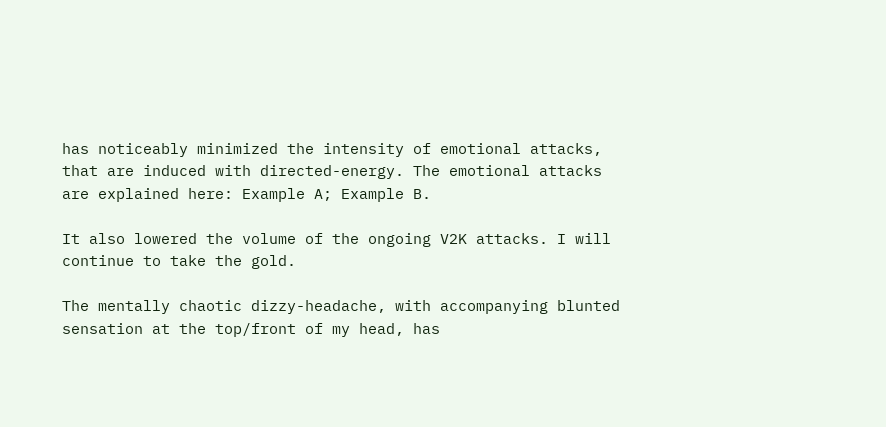has noticeably minimized the intensity of emotional attacks, that are induced with directed-energy. The emotional attacks are explained here: Example A; Example B.

It also lowered the volume of the ongoing V2K attacks. I will continue to take the gold.

The mentally chaotic dizzy-headache, with accompanying blunted sensation at the top/front of my head, has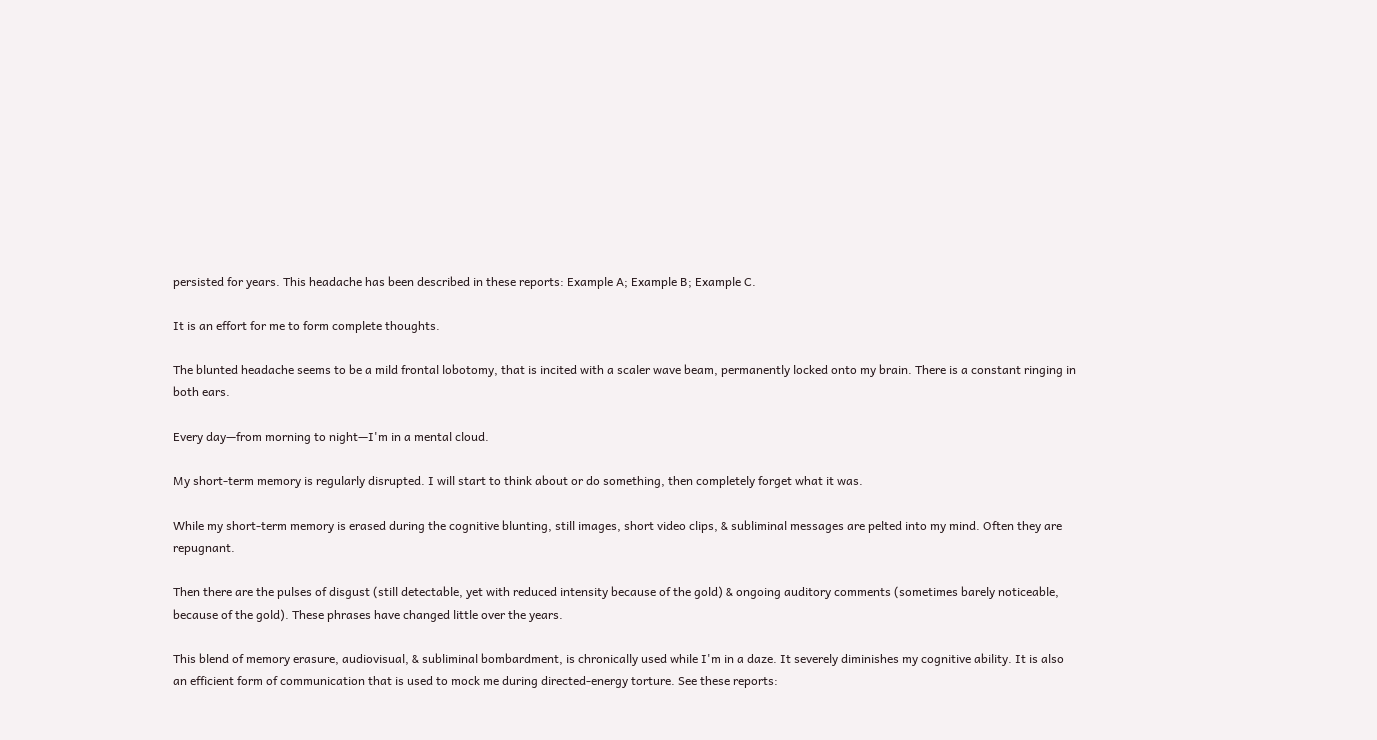persisted for years. This headache has been described in these reports: Example A; Example B; Example C.

It is an effort for me to form complete thoughts.

The blunted headache seems to be a mild frontal lobotomy, that is incited with a scaler wave beam, permanently locked onto my brain. There is a constant ringing in both ears.

Every day—from morning to night—I'm in a mental cloud.

My short-term memory is regularly disrupted. I will start to think about or do something, then completely forget what it was.

While my short-term memory is erased during the cognitive blunting, still images, short video clips, & subliminal messages are pelted into my mind. Often they are repugnant.

Then there are the pulses of disgust (still detectable, yet with reduced intensity because of the gold) & ongoing auditory comments (sometimes barely noticeable, because of the gold). These phrases have changed little over the years.

This blend of memory erasure, audiovisual, & subliminal bombardment, is chronically used while I'm in a daze. It severely diminishes my cognitive ability. It is also an efficient form of communication that is used to mock me during directed-energy torture. See these reports: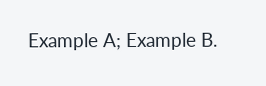Example A; Example B.